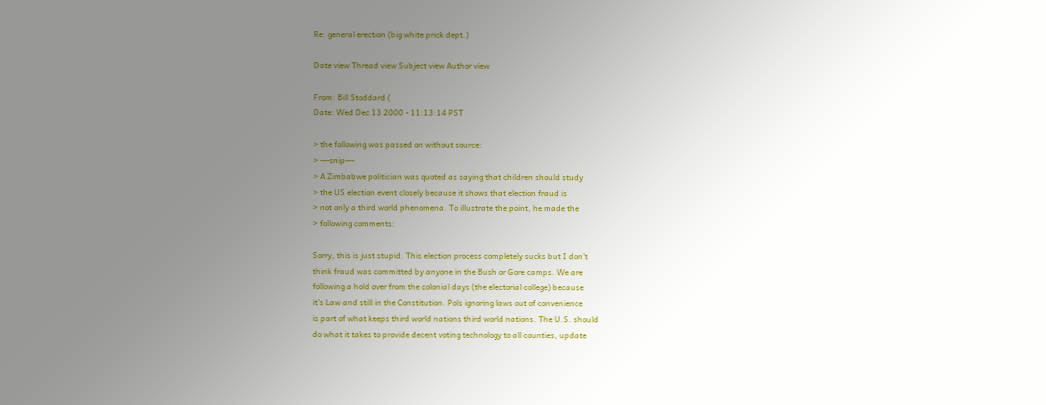Re: general erection (big white prick dept.)

Date view Thread view Subject view Author view

From: Bill Stoddard (
Date: Wed Dec 13 2000 - 11:13:14 PST

> the following was passed on without source:
> ---snip---
> A Zimbabwe politician was quoted as saying that children should study
> the US election event closely because it shows that election fraud is
> not only a third world phenomena. To illustrate the point, he made the
> following comments:

Sorry, this is just stupid. This election process completely sucks but I don't
think fraud was committed by anyone in the Bush or Gore camps. We are
following a hold over from the colonial days (the electorial college) because
it's Law and still in the Constitution. Pols ignoring laws out of convenience
is part of what keeps third world nations third world nations. The U.S. should
do what it takes to provide decent voting technology to all counties, update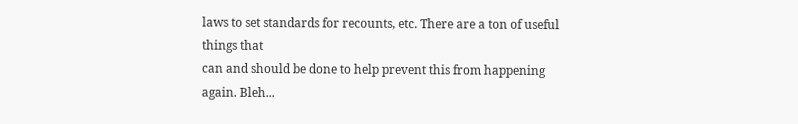laws to set standards for recounts, etc. There are a ton of useful things that
can and should be done to help prevent this from happening again. Bleh...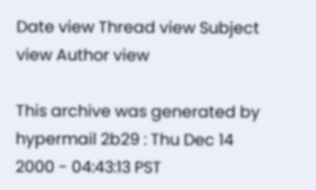Date view Thread view Subject view Author view

This archive was generated by hypermail 2b29 : Thu Dec 14 2000 - 04:43:13 PST